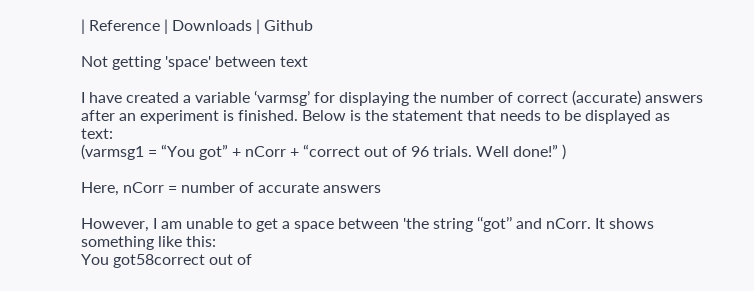| Reference | Downloads | Github

Not getting 'space' between text

I have created a variable ‘varmsg’ for displaying the number of correct (accurate) answers after an experiment is finished. Below is the statement that needs to be displayed as text:
(varmsg1 = “You got” + nCorr + “correct out of 96 trials. Well done!” )

Here, nCorr = number of accurate answers

However, I am unable to get a space between 'the string ‘‘got’’ and nCorr. It shows something like this:
You got58correct out of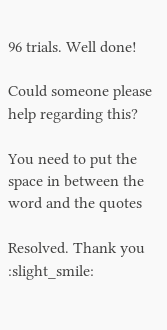96 trials. Well done!

Could someone please help regarding this?

You need to put the space in between the word and the quotes

Resolved. Thank you :slight_smile: